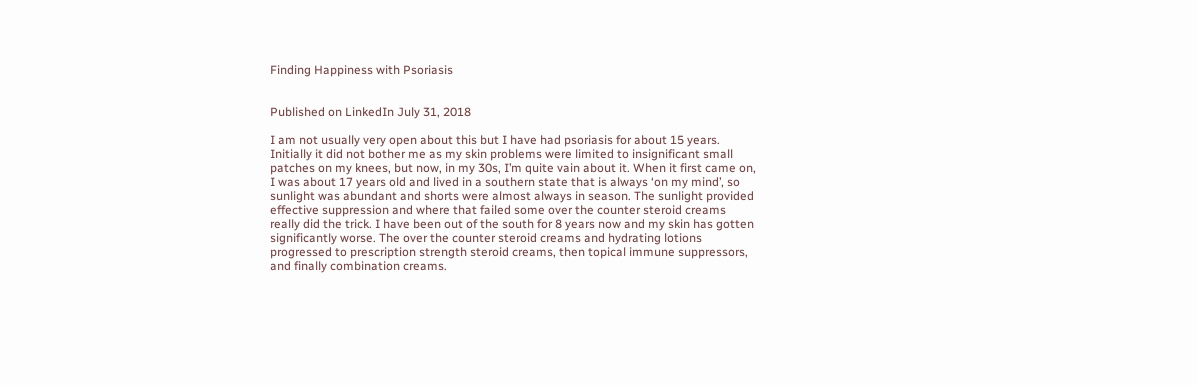Finding Happiness with Psoriasis


Published on LinkedIn July 31, 2018

I am not usually very open about this but I have had psoriasis for about 15 years. Initially it did not bother me as my skin problems were limited to insignificant small patches on my knees, but now, in my 30s, I’m quite vain about it. When it first came on, I was about 17 years old and lived in a southern state that is always ‘on my mind’, so sunlight was abundant and shorts were almost always in season. The sunlight provided effective suppression and where that failed some over the counter steroid creams really did the trick. I have been out of the south for 8 years now and my skin has gotten significantly worse. The over the counter steroid creams and hydrating lotions progressed to prescription strength steroid creams, then topical immune suppressors, and finally combination creams.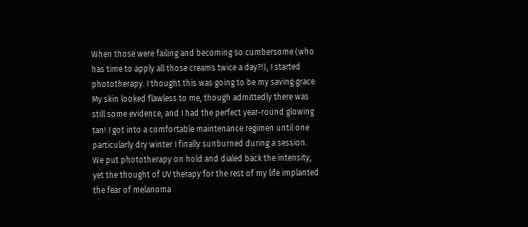When those were failing and becoming so cumbersome (who has time to apply all those creams twice a day?!), I started phototherapy. I thought this was going to be my saving grace. My skin looked flawless to me, though admittedly there was still some evidence, and I had the perfect year-round glowing tan! I got into a comfortable maintenance regimen until one particularly dry winter I finally sunburned during a session. We put phototherapy on hold and dialed back the intensity, yet the thought of UV therapy for the rest of my life implanted the fear of melanoma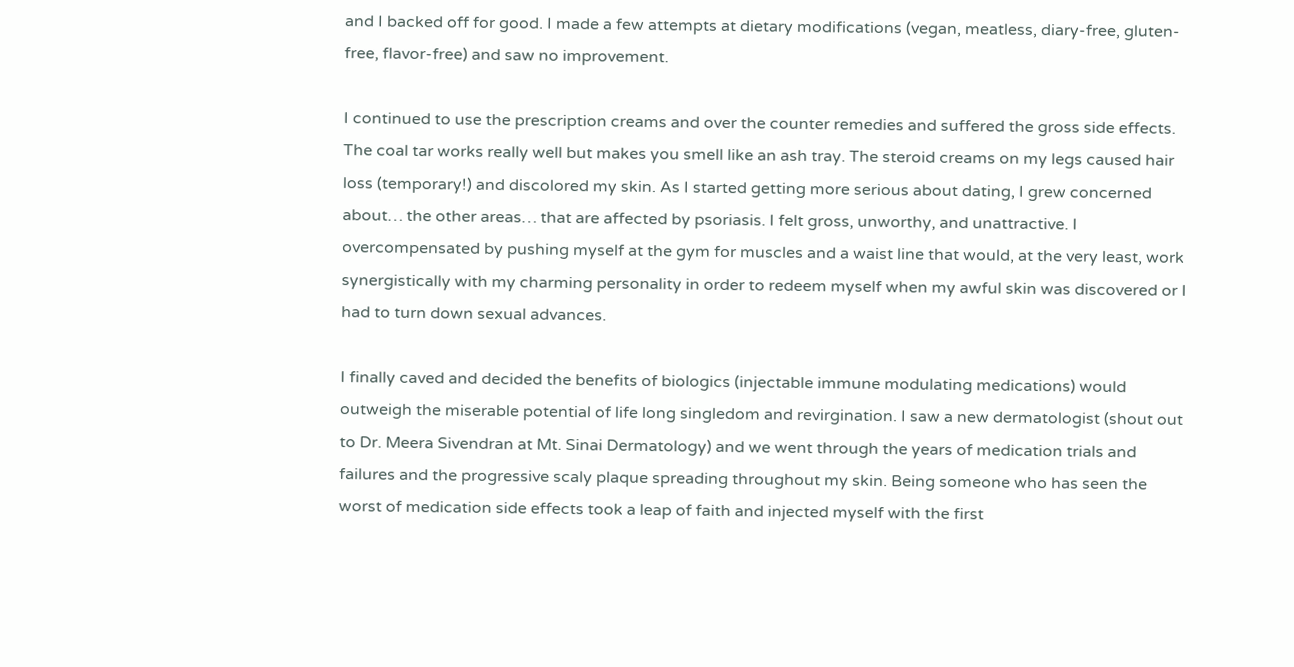and I backed off for good. I made a few attempts at dietary modifications (vegan, meatless, diary-free, gluten-free, flavor-free) and saw no improvement.

I continued to use the prescription creams and over the counter remedies and suffered the gross side effects. The coal tar works really well but makes you smell like an ash tray. The steroid creams on my legs caused hair loss (temporary!) and discolored my skin. As I started getting more serious about dating, I grew concerned about… the other areas… that are affected by psoriasis. I felt gross, unworthy, and unattractive. I overcompensated by pushing myself at the gym for muscles and a waist line that would, at the very least, work synergistically with my charming personality in order to redeem myself when my awful skin was discovered or I had to turn down sexual advances.

I finally caved and decided the benefits of biologics (injectable immune modulating medications) would outweigh the miserable potential of life long singledom and revirgination. I saw a new dermatologist (shout out to Dr. Meera Sivendran at Mt. Sinai Dermatology) and we went through the years of medication trials and failures and the progressive scaly plaque spreading throughout my skin. Being someone who has seen the worst of medication side effects took a leap of faith and injected myself with the first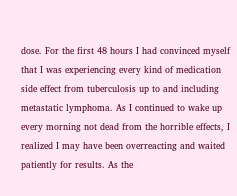dose. For the first 48 hours I had convinced myself that I was experiencing every kind of medication side effect from tuberculosis up to and including metastatic lymphoma. As I continued to wake up every morning not dead from the horrible effects, I realized I may have been overreacting and waited patiently for results. As the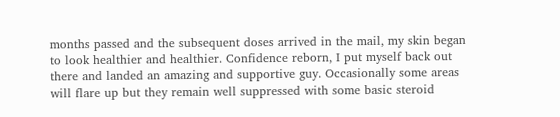months passed and the subsequent doses arrived in the mail, my skin began to look healthier and healthier. Confidence reborn, I put myself back out there and landed an amazing and supportive guy. Occasionally some areas will flare up but they remain well suppressed with some basic steroid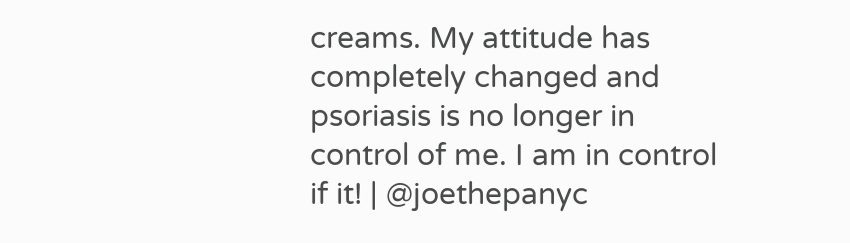creams. My attitude has completely changed and psoriasis is no longer in control of me. I am in control if it! | @joethepanyc